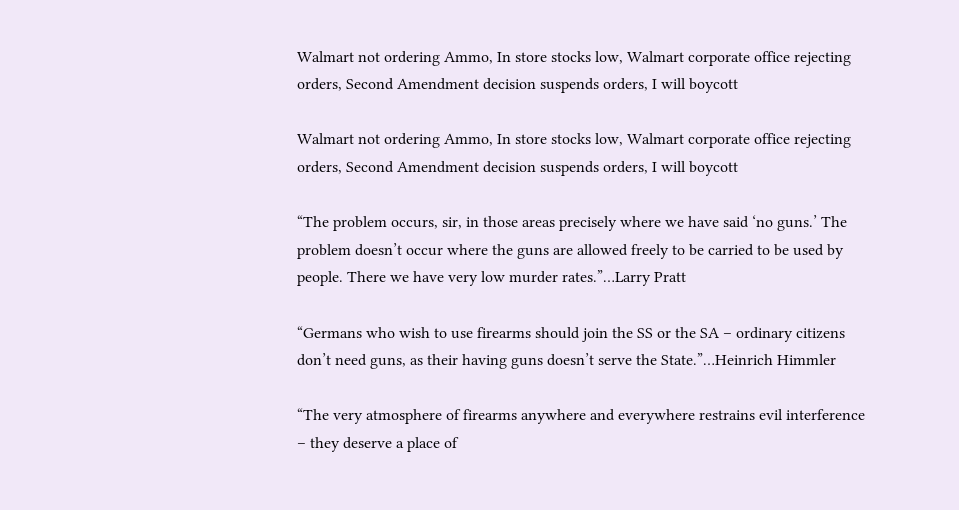Walmart not ordering Ammo, In store stocks low, Walmart corporate office rejecting orders, Second Amendment decision suspends orders, I will boycott

Walmart not ordering Ammo, In store stocks low, Walmart corporate office rejecting orders, Second Amendment decision suspends orders, I will boycott

“The problem occurs, sir, in those areas precisely where we have said ‘no guns.’ The problem doesn’t occur where the guns are allowed freely to be carried to be used by people. There we have very low murder rates.”…Larry Pratt

“Germans who wish to use firearms should join the SS or the SA – ordinary citizens don’t need guns, as their having guns doesn’t serve the State.”…Heinrich Himmler

“The very atmosphere of firearms anywhere and everywhere restrains evil interference – they deserve a place of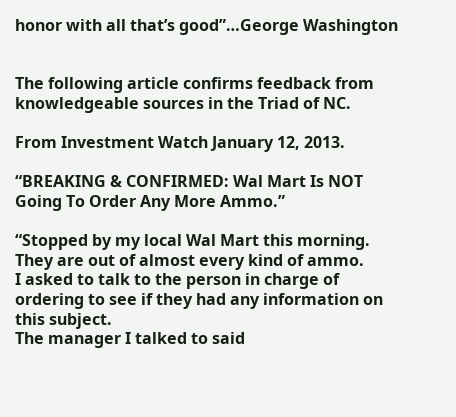honor with all that’s good”…George Washington


The following article confirms feedback from knowledgeable sources in the Triad of NC.

From Investment Watch January 12, 2013.

“BREAKING & CONFIRMED: Wal Mart Is NOT Going To Order Any More Ammo.”

“Stopped by my local Wal Mart this morning. They are out of almost every kind of ammo.
I asked to talk to the person in charge of ordering to see if they had any information on this subject.
The manager I talked to said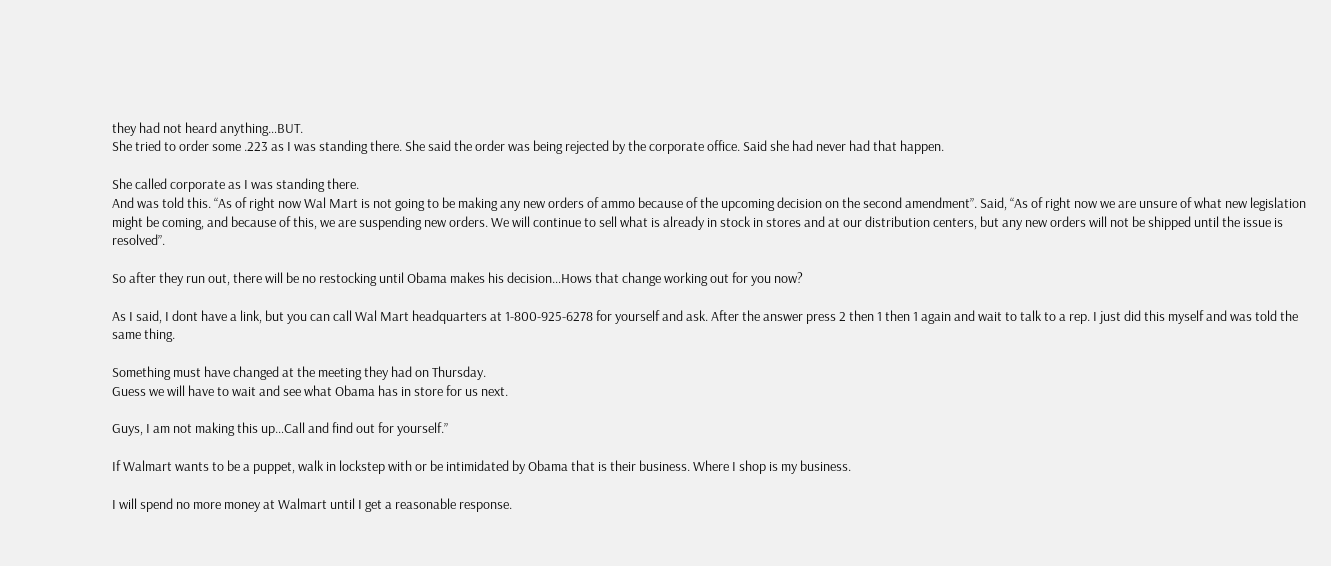they had not heard anything…BUT.
She tried to order some .223 as I was standing there. She said the order was being rejected by the corporate office. Said she had never had that happen.

She called corporate as I was standing there.
And was told this. “As of right now Wal Mart is not going to be making any new orders of ammo because of the upcoming decision on the second amendment”. Said, “As of right now we are unsure of what new legislation might be coming, and because of this, we are suspending new orders. We will continue to sell what is already in stock in stores and at our distribution centers, but any new orders will not be shipped until the issue is resolved”.

So after they run out, there will be no restocking until Obama makes his decision…Hows that change working out for you now?

As I said, I dont have a link, but you can call Wal Mart headquarters at 1-800-925-6278 for yourself and ask. After the answer press 2 then 1 then 1 again and wait to talk to a rep. I just did this myself and was told the same thing.

Something must have changed at the meeting they had on Thursday.
Guess we will have to wait and see what Obama has in store for us next.

Guys, I am not making this up…Call and find out for yourself.”

If Walmart wants to be a puppet, walk in lockstep with or be intimidated by Obama that is their business. Where I shop is my business.

I will spend no more money at Walmart until I get a reasonable response.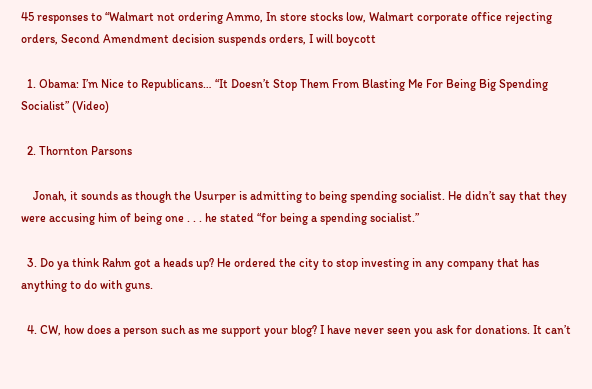45 responses to “Walmart not ordering Ammo, In store stocks low, Walmart corporate office rejecting orders, Second Amendment decision suspends orders, I will boycott

  1. Obama: I’m Nice to Republicans… “It Doesn’t Stop Them From Blasting Me For Being Big Spending Socialist” (Video)

  2. Thornton Parsons

    Jonah, it sounds as though the Usurper is admitting to being spending socialist. He didn’t say that they were accusing him of being one . . . he stated “for being a spending socialist.”

  3. Do ya think Rahm got a heads up? He ordered the city to stop investing in any company that has anything to do with guns.

  4. CW, how does a person such as me support your blog? I have never seen you ask for donations. It can’t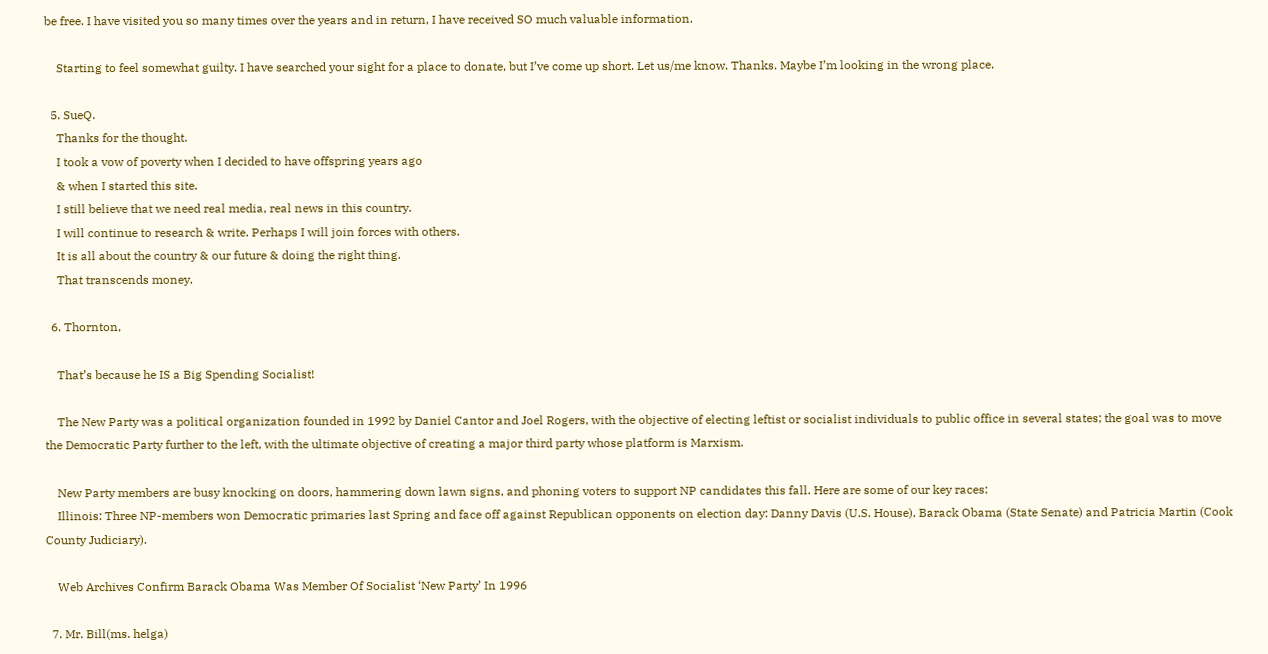be free. I have visited you so many times over the years and in return, I have received SO much valuable information.

    Starting to feel somewhat guilty. I have searched your sight for a place to donate, but I’ve come up short. Let us/me know. Thanks. Maybe I’m looking in the wrong place.

  5. SueQ.
    Thanks for the thought.
    I took a vow of poverty when I decided to have offspring years ago
    & when I started this site.
    I still believe that we need real media, real news in this country.
    I will continue to research & write. Perhaps I will join forces with others.
    It is all about the country & our future & doing the right thing.
    That transcends money.

  6. Thornton,

    That’s because he IS a Big Spending Socialist!

    The New Party was a political organization founded in 1992 by Daniel Cantor and Joel Rogers, with the objective of electing leftist or socialist individuals to public office in several states; the goal was to move the Democratic Party further to the left, with the ultimate objective of creating a major third party whose platform is Marxism.

    New Party members are busy knocking on doors, hammering down lawn signs, and phoning voters to support NP candidates this fall. Here are some of our key races:
    Illinois: Three NP-members won Democratic primaries last Spring and face off against Republican opponents on election day: Danny Davis (U.S. House), Barack Obama (State Senate) and Patricia Martin (Cook County Judiciary).

    Web Archives Confirm Barack Obama Was Member Of Socialist ‘New Party’ In 1996

  7. Mr. Bill(ms. helga)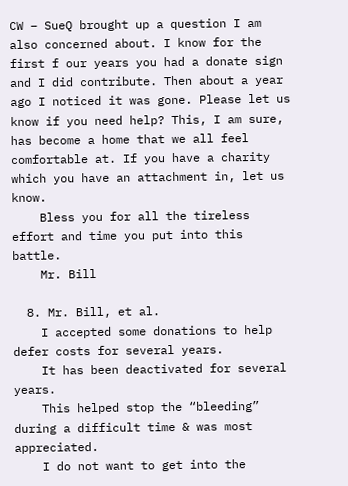CW – SueQ brought up a question I am also concerned about. I know for the first f our years you had a donate sign and I did contribute. Then about a year ago I noticed it was gone. Please let us know if you need help? This, I am sure, has become a home that we all feel comfortable at. If you have a charity which you have an attachment in, let us know.
    Bless you for all the tireless effort and time you put into this battle.
    Mr. Bill

  8. Mr. Bill, et al.
    I accepted some donations to help defer costs for several years.
    It has been deactivated for several years.
    This helped stop the “bleeding” during a difficult time & was most appreciated.
    I do not want to get into the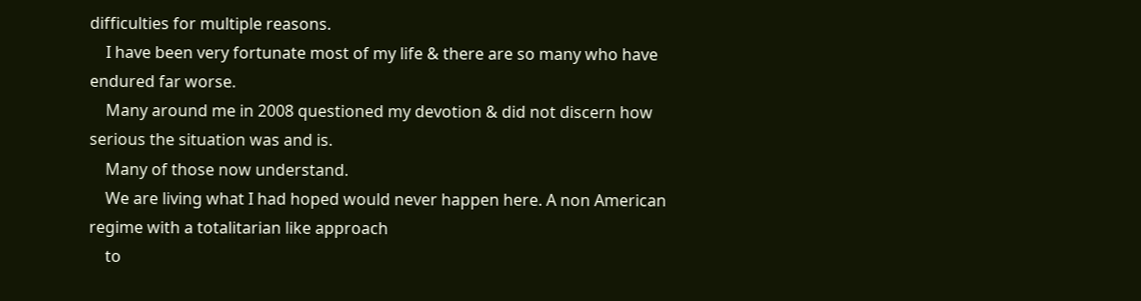difficulties for multiple reasons.
    I have been very fortunate most of my life & there are so many who have endured far worse.
    Many around me in 2008 questioned my devotion & did not discern how serious the situation was and is.
    Many of those now understand.
    We are living what I had hoped would never happen here. A non American regime with a totalitarian like approach
    to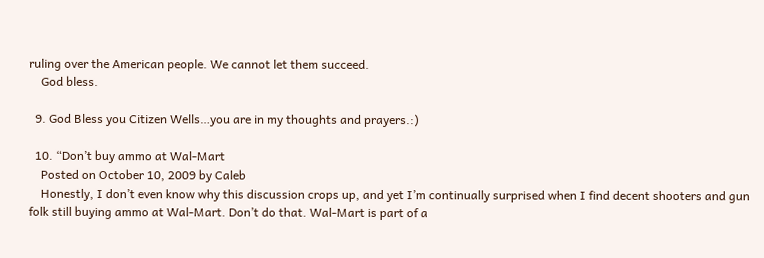ruling over the American people. We cannot let them succeed.
    God bless.

  9. God Bless you Citizen Wells…you are in my thoughts and prayers.:)

  10. “Don’t buy ammo at Wal-Mart
    Posted on October 10, 2009 by Caleb
    Honestly, I don’t even know why this discussion crops up, and yet I’m continually surprised when I find decent shooters and gun folk still buying ammo at Wal-Mart. Don’t do that. Wal-Mart is part of a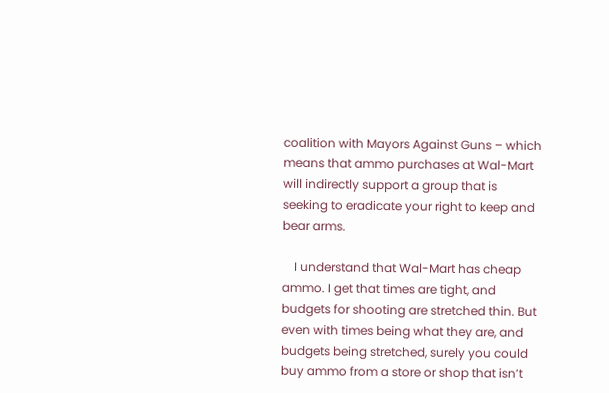coalition with Mayors Against Guns – which means that ammo purchases at Wal-Mart will indirectly support a group that is seeking to eradicate your right to keep and bear arms.

    I understand that Wal-Mart has cheap ammo. I get that times are tight, and budgets for shooting are stretched thin. But even with times being what they are, and budgets being stretched, surely you could buy ammo from a store or shop that isn’t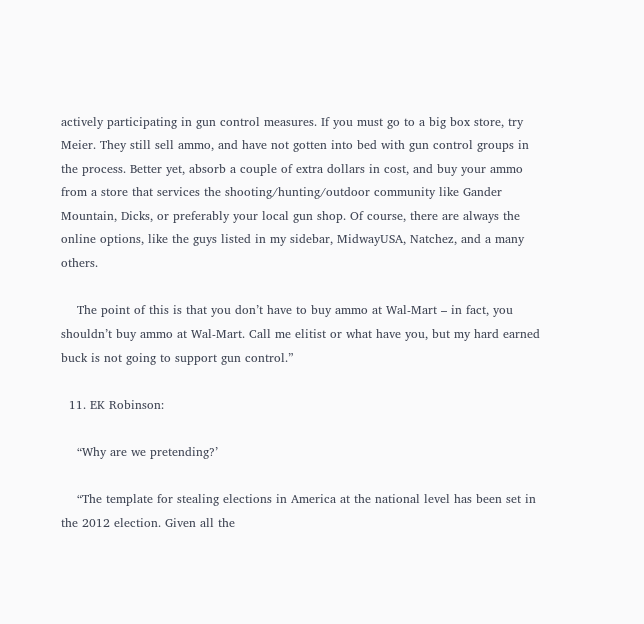actively participating in gun control measures. If you must go to a big box store, try Meier. They still sell ammo, and have not gotten into bed with gun control groups in the process. Better yet, absorb a couple of extra dollars in cost, and buy your ammo from a store that services the shooting/hunting/outdoor community like Gander Mountain, Dicks, or preferably your local gun shop. Of course, there are always the online options, like the guys listed in my sidebar, MidwayUSA, Natchez, and a many others.

    The point of this is that you don’t have to buy ammo at Wal-Mart – in fact, you shouldn’t buy ammo at Wal-Mart. Call me elitist or what have you, but my hard earned buck is not going to support gun control.”

  11. EK Robinson:

    “Why are we pretending?’

    “The template for stealing elections in America at the national level has been set in the 2012 election. Given all the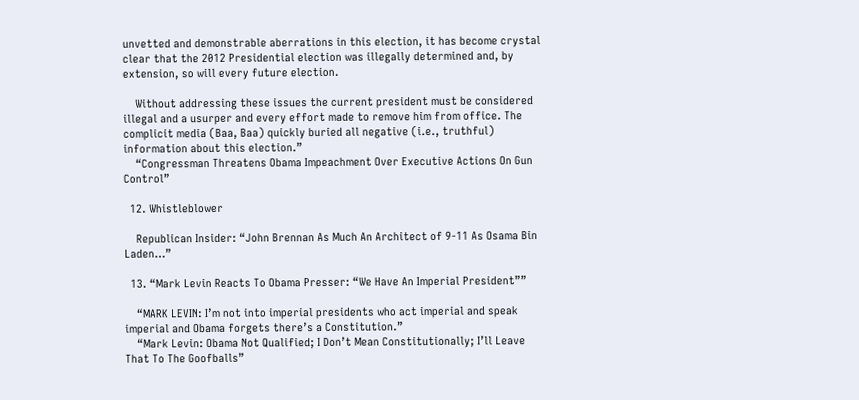unvetted and demonstrable aberrations in this election, it has become crystal clear that the 2012 Presidential election was illegally determined and, by extension, so will every future election.

    Without addressing these issues the current president must be considered illegal and a usurper and every effort made to remove him from office. The complicit media (Baa, Baa) quickly buried all negative (i.e., truthful) information about this election.”
    “Congressman Threatens Obama Impeachment Over Executive Actions On Gun Control”

  12. Whistleblower

    Republican Insider: “John Brennan As Much An Architect of 9-11 As Osama Bin Laden…”

  13. “Mark Levin Reacts To Obama Presser: “We Have An Imperial President””

    “MARK LEVIN: I’m not into imperial presidents who act imperial and speak imperial and Obama forgets there’s a Constitution.”
    “Mark Levin: Obama Not Qualified; I Don’t Mean Constitutionally; I’ll Leave That To The Goofballs”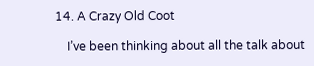14. A Crazy Old Coot

    I’ve been thinking about all the talk about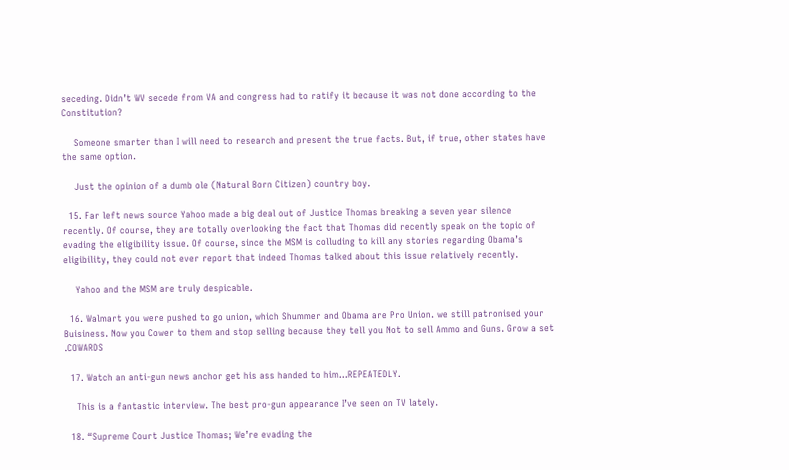seceding. Didn’t WV secede from VA and congress had to ratify it because it was not done according to the Constitution?

    Someone smarter than I will need to research and present the true facts. But, if true, other states have the same option.

    Just the opinion of a dumb ole (Natural Born Citizen) country boy.

  15. Far left news source Yahoo made a big deal out of Justice Thomas breaking a seven year silence recently. Of course, they are totally overlooking the fact that Thomas did recently speak on the topic of evading the eligibility issue. Of course, since the MSM is colluding to kill any stories regarding Obama’s eligibility, they could not ever report that indeed Thomas talked about this issue relatively recently.

    Yahoo and the MSM are truly despicable.

  16. Walmart you were pushed to go union, which Shummer and Obama are Pro Union. we still patronised your Buisiness. Now you Cower to them and stop selling because they tell you Not to sell Ammo and Guns. Grow a set .COWARDS

  17. Watch an anti-gun news anchor get his ass handed to him…REPEATEDLY.

    This is a fantastic interview. The best pro-gun appearance I’ve seen on TV lately.

  18. “Supreme Court Justice Thomas; We’re evading the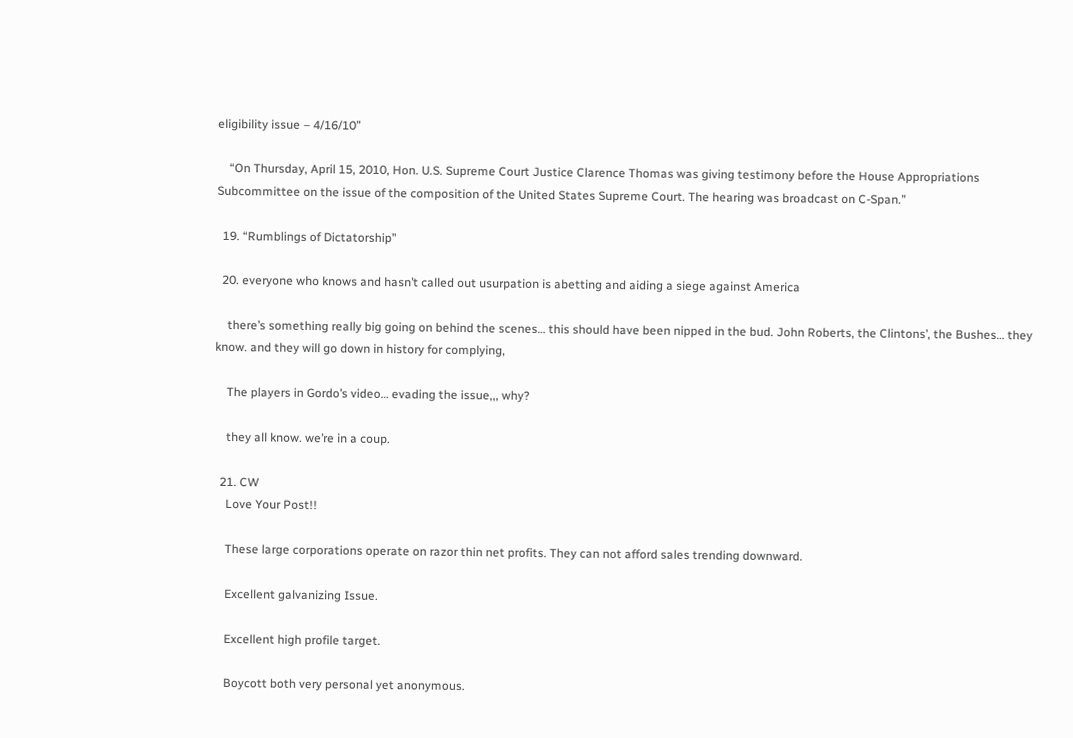eligibility issue – 4/16/10”

    “On Thursday, April 15, 2010, Hon. U.S. Supreme Court Justice Clarence Thomas was giving testimony before the House Appropriations Subcommittee on the issue of the composition of the United States Supreme Court. The hearing was broadcast on C-Span.”

  19. “Rumblings of Dictatorship”

  20. everyone who knows and hasn’t called out usurpation is abetting and aiding a siege against America

    there’s something really big going on behind the scenes… this should have been nipped in the bud. John Roberts, the Clintons’, the Bushes… they know. and they will go down in history for complying,

    The players in Gordo’s video… evading the issue,,, why?

    they all know. we’re in a coup.

  21. CW
    Love Your Post!!

    These large corporations operate on razor thin net profits. They can not afford sales trending downward.

    Excellent galvanizing Issue.

    Excellent high profile target.

    Boycott both very personal yet anonymous.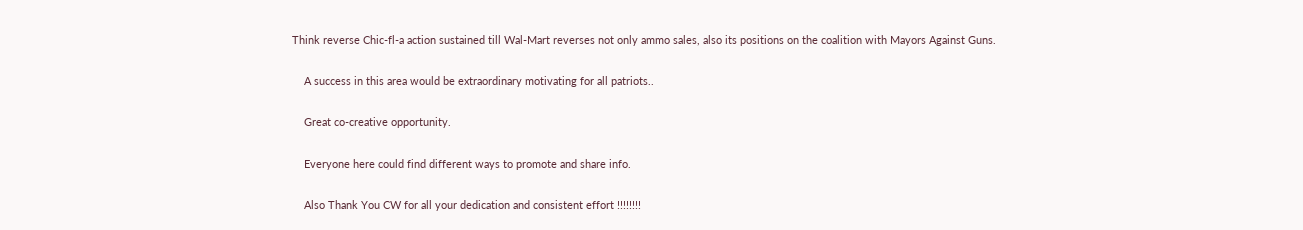Think reverse Chic-fl-a action sustained till Wal-Mart reverses not only ammo sales, also its positions on the coalition with Mayors Against Guns.

    A success in this area would be extraordinary motivating for all patriots..

    Great co-creative opportunity.

    Everyone here could find different ways to promote and share info.

    Also Thank You CW for all your dedication and consistent effort !!!!!!!!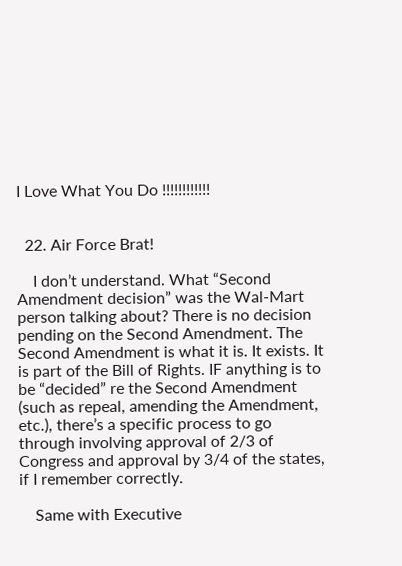I Love What You Do !!!!!!!!!!!!


  22. Air Force Brat!

    I don’t understand. What “Second Amendment decision” was the Wal-Mart person talking about? There is no decision pending on the Second Amendment. The Second Amendment is what it is. It exists. It is part of the Bill of Rights. IF anything is to be “decided” re the Second Amendment (such as repeal, amending the Amendment, etc.), there’s a specific process to go through involving approval of 2/3 of Congress and approval by 3/4 of the states, if I remember correctly.

    Same with Executive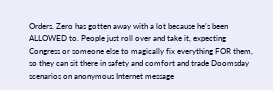Orders. Zero has gotten away with a lot because he’s been ALLOWED to. People just roll over and take it, expecting Congress or someone else to magically fix everything FOR them, so they can sit there in safety and comfort and trade Doomsday scenarios on anonymous Internet message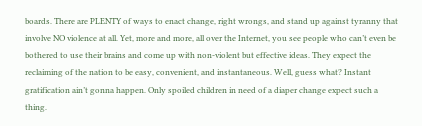boards. There are PLENTY of ways to enact change, right wrongs, and stand up against tyranny that involve NO violence at all. Yet, more and more, all over the Internet, you see people who can’t even be bothered to use their brains and come up with non-violent but effective ideas. They expect the reclaiming of the nation to be easy, convenient, and instantaneous. Well, guess what? Instant gratification ain’t gonna happen. Only spoiled children in need of a diaper change expect such a thing.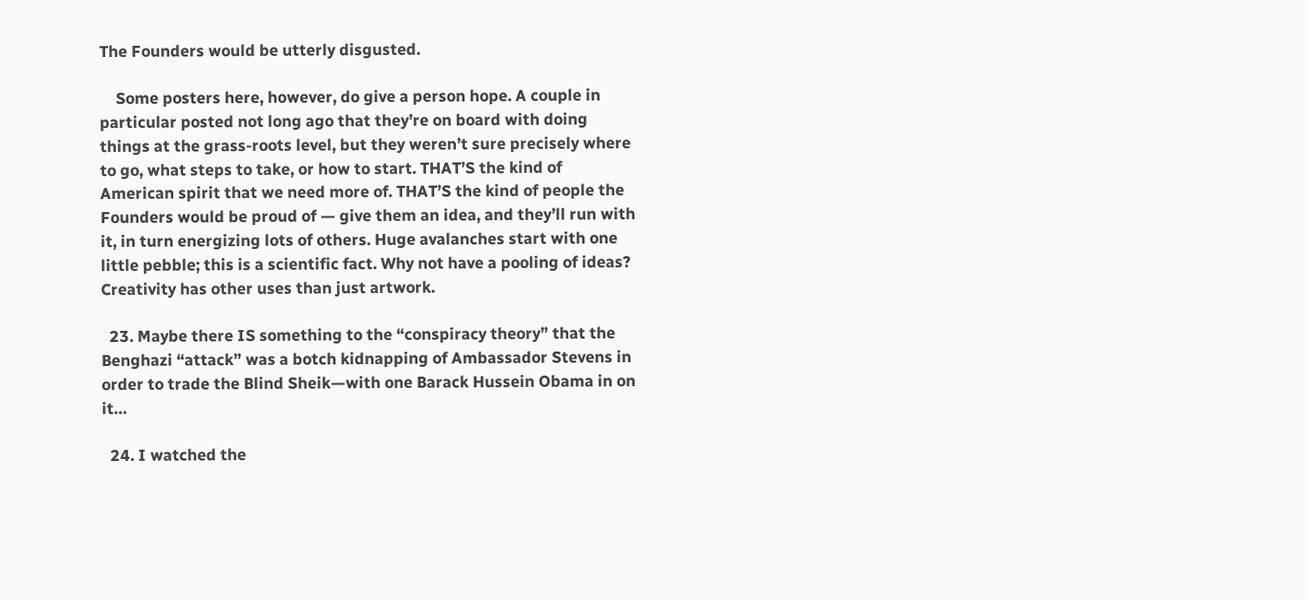The Founders would be utterly disgusted.

    Some posters here, however, do give a person hope. A couple in particular posted not long ago that they’re on board with doing things at the grass-roots level, but they weren’t sure precisely where to go, what steps to take, or how to start. THAT’S the kind of American spirit that we need more of. THAT’S the kind of people the Founders would be proud of — give them an idea, and they’ll run with it, in turn energizing lots of others. Huge avalanches start with one little pebble; this is a scientific fact. Why not have a pooling of ideas? Creativity has other uses than just artwork.

  23. Maybe there IS something to the “conspiracy theory” that the Benghazi “attack” was a botch kidnapping of Ambassador Stevens in order to trade the Blind Sheik—with one Barack Hussein Obama in on it…

  24. I watched the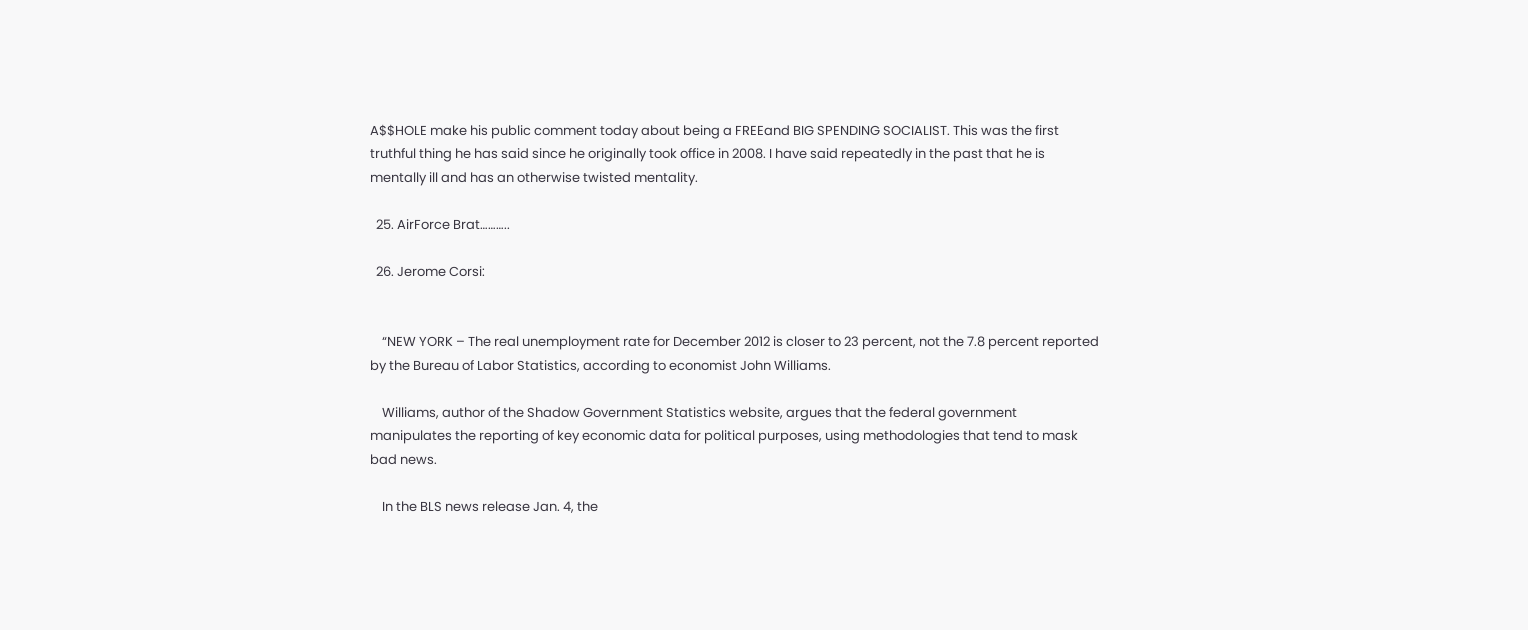A$$HOLE make his public comment today about being a FREEand BIG SPENDING SOCIALIST. This was the first truthful thing he has said since he originally took office in 2008. I have said repeatedly in the past that he is mentally ill and has an otherwise twisted mentality.

  25. AirForce Brat………..

  26. Jerome Corsi:


    “NEW YORK – The real unemployment rate for December 2012 is closer to 23 percent, not the 7.8 percent reported by the Bureau of Labor Statistics, according to economist John Williams.

    Williams, author of the Shadow Government Statistics website, argues that the federal government manipulates the reporting of key economic data for political purposes, using methodologies that tend to mask bad news.

    In the BLS news release Jan. 4, the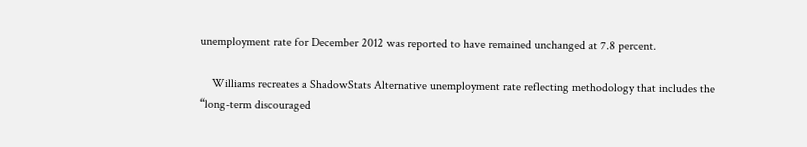unemployment rate for December 2012 was reported to have remained unchanged at 7.8 percent.

    Williams recreates a ShadowStats Alternative unemployment rate reflecting methodology that includes the “long-term discouraged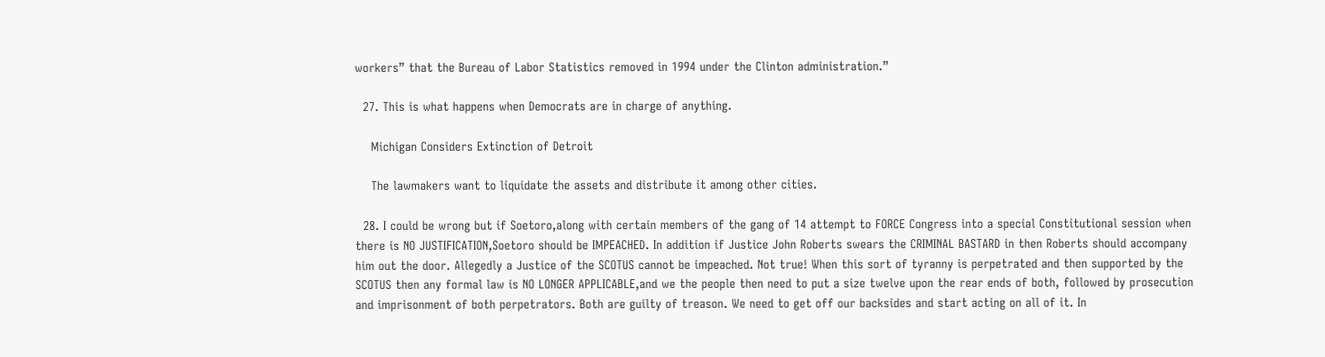workers” that the Bureau of Labor Statistics removed in 1994 under the Clinton administration.”

  27. This is what happens when Democrats are in charge of anything.

    Michigan Considers Extinction of Detroit

    The lawmakers want to liquidate the assets and distribute it among other cities.

  28. I could be wrong but if Soetoro,along with certain members of the gang of 14 attempt to FORCE Congress into a special Constitutional session when there is NO JUSTIFICATION,Soetoro should be IMPEACHED. In addition if Justice John Roberts swears the CRIMINAL BASTARD in then Roberts should accompany him out the door. Allegedly a Justice of the SCOTUS cannot be impeached. Not true! When this sort of tyranny is perpetrated and then supported by the SCOTUS then any formal law is NO LONGER APPLICABLE,and we the people then need to put a size twelve upon the rear ends of both, followed by prosecution and imprisonment of both perpetrators. Both are guilty of treason. We need to get off our backsides and start acting on all of it. In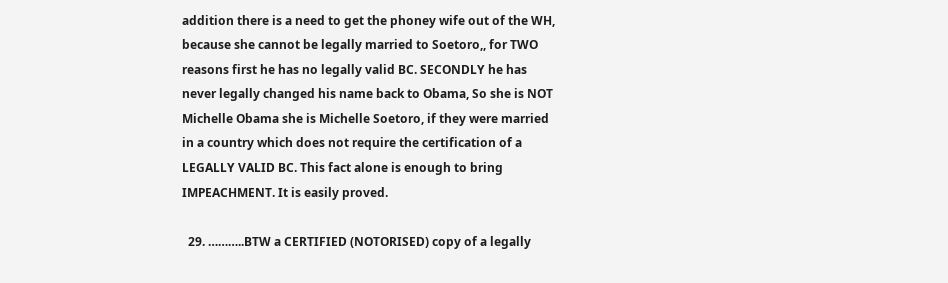addition there is a need to get the phoney wife out of the WH, because she cannot be legally married to Soetoro,, for TWO reasons first he has no legally valid BC. SECONDLY he has never legally changed his name back to Obama, So she is NOT Michelle Obama she is Michelle Soetoro, if they were married in a country which does not require the certification of a LEGALLY VALID BC. This fact alone is enough to bring IMPEACHMENT. It is easily proved.

  29. ………..BTW a CERTIFIED (NOTORISED) copy of a legally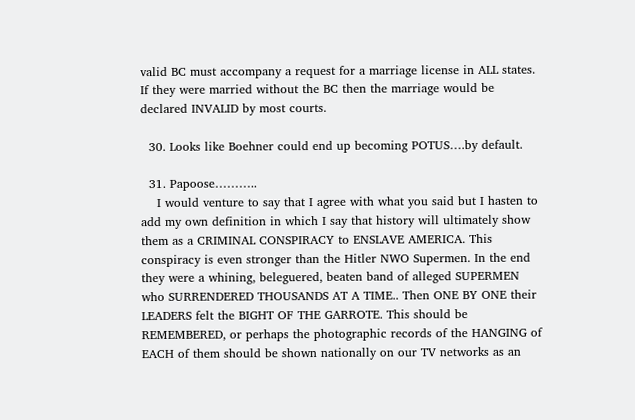valid BC must accompany a request for a marriage license in ALL states. If they were married without the BC then the marriage would be declared INVALID by most courts.

  30. Looks like Boehner could end up becoming POTUS….by default.

  31. Papoose………..
    I would venture to say that I agree with what you said but I hasten to add my own definition in which I say that history will ultimately show them as a CRIMINAL CONSPIRACY to ENSLAVE AMERICA. This conspiracy is even stronger than the Hitler NWO Supermen. In the end they were a whining, beleguered, beaten band of alleged SUPERMEN who SURRENDERED THOUSANDS AT A TIME.. Then ONE BY ONE their LEADERS felt the BIGHT OF THE GARROTE. This should be REMEMBERED, or perhaps the photographic records of the HANGING of EACH of them should be shown nationally on our TV networks as an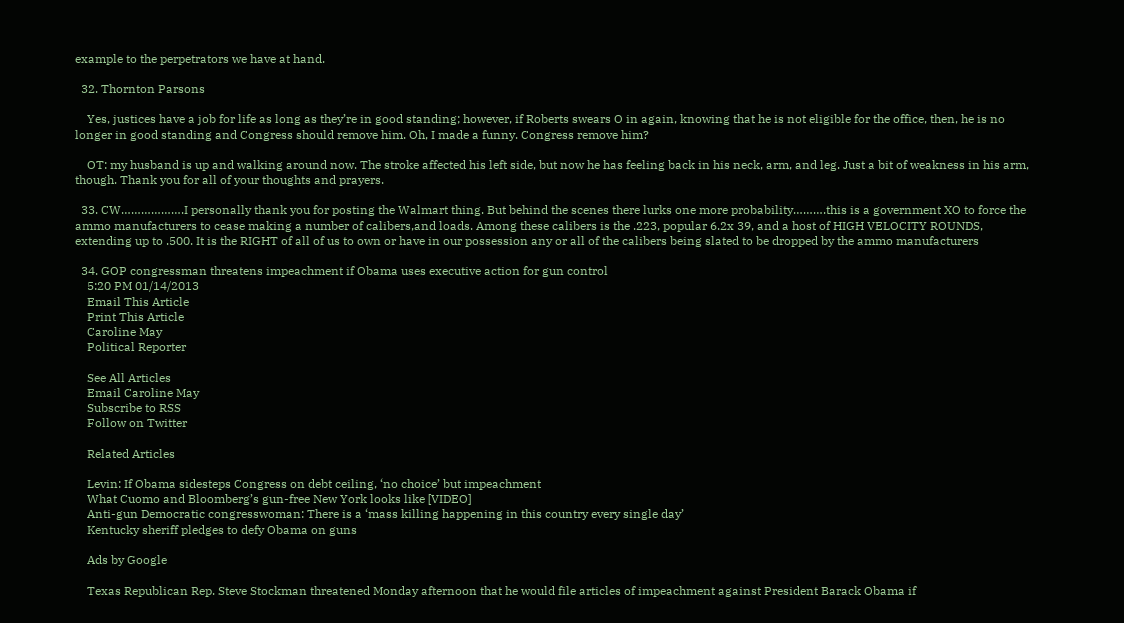example to the perpetrators we have at hand.

  32. Thornton Parsons

    Yes, justices have a job for life as long as they’re in good standing; however, if Roberts swears O in again, knowing that he is not eligible for the office, then, he is no longer in good standing and Congress should remove him. Oh, I made a funny. Congress remove him?

    OT: my husband is up and walking around now. The stroke affected his left side, but now he has feeling back in his neck, arm, and leg. Just a bit of weakness in his arm, though. Thank you for all of your thoughts and prayers.

  33. CW……………….I personally thank you for posting the Walmart thing. But behind the scenes there lurks one more probability……….this is a government XO to force the ammo manufacturers to cease making a number of calibers,and loads. Among these calibers is the .223, popular 6.2x 39, and a host of HIGH VELOCITY ROUNDS, extending up to .500. It is the RIGHT of all of us to own or have in our possession any or all of the calibers being slated to be dropped by the ammo manufacturers

  34. GOP congressman threatens impeachment if Obama uses executive action for gun control
    5:20 PM 01/14/2013
    Email This Article
    Print This Article
    Caroline May
    Political Reporter

    See All Articles
    Email Caroline May
    Subscribe to RSS
    Follow on Twitter

    Related Articles

    Levin: If Obama sidesteps Congress on debt ceiling, ‘no choice’ but impeachment
    What Cuomo and Bloomberg’s gun-free New York looks like [VIDEO]
    Anti-gun Democratic congresswoman: There is a ‘mass killing happening in this country every single day’
    Kentucky sheriff pledges to defy Obama on guns

    Ads by Google

    Texas Republican Rep. Steve Stockman threatened Monday afternoon that he would file articles of impeachment against President Barack Obama if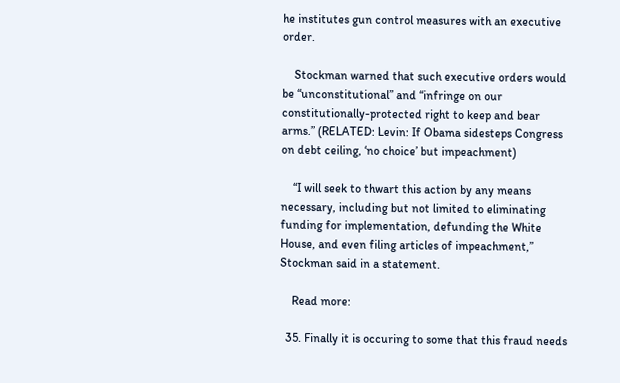he institutes gun control measures with an executive order.

    Stockman warned that such executive orders would be “unconstitutional” and “infringe on our constitutionally-protected right to keep and bear arms.” (RELATED: Levin: If Obama sidesteps Congress on debt ceiling, ‘no choice’ but impeachment)

    “I will seek to thwart this action by any means necessary, including but not limited to eliminating funding for implementation, defunding the White House, and even filing articles of impeachment,” Stockman said in a statement.

    Read more:

  35. Finally it is occuring to some that this fraud needs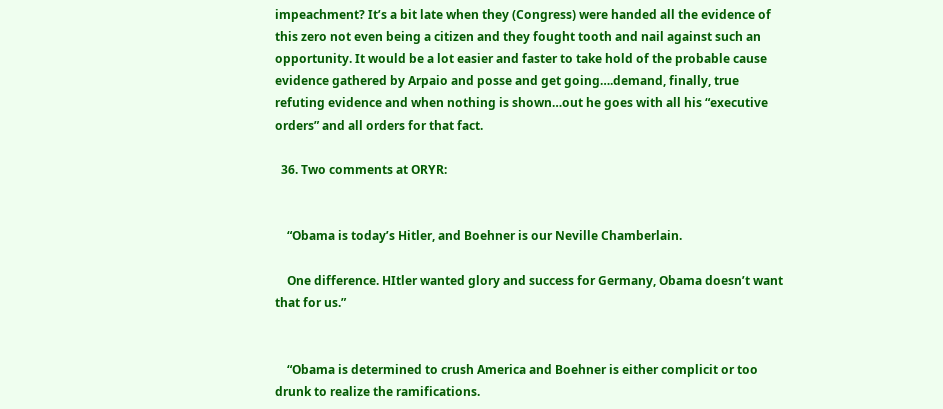impeachment? It’s a bit late when they (Congress) were handed all the evidence of this zero not even being a citizen and they fought tooth and nail against such an opportunity. It would be a lot easier and faster to take hold of the probable cause evidence gathered by Arpaio and posse and get going….demand, finally, true refuting evidence and when nothing is shown…out he goes with all his “executive orders” and all orders for that fact.

  36. Two comments at ORYR:


    “Obama is today’s Hitler, and Boehner is our Neville Chamberlain.

    One difference. HItler wanted glory and success for Germany, Obama doesn’t want that for us.”


    “Obama is determined to crush America and Boehner is either complicit or too drunk to realize the ramifications.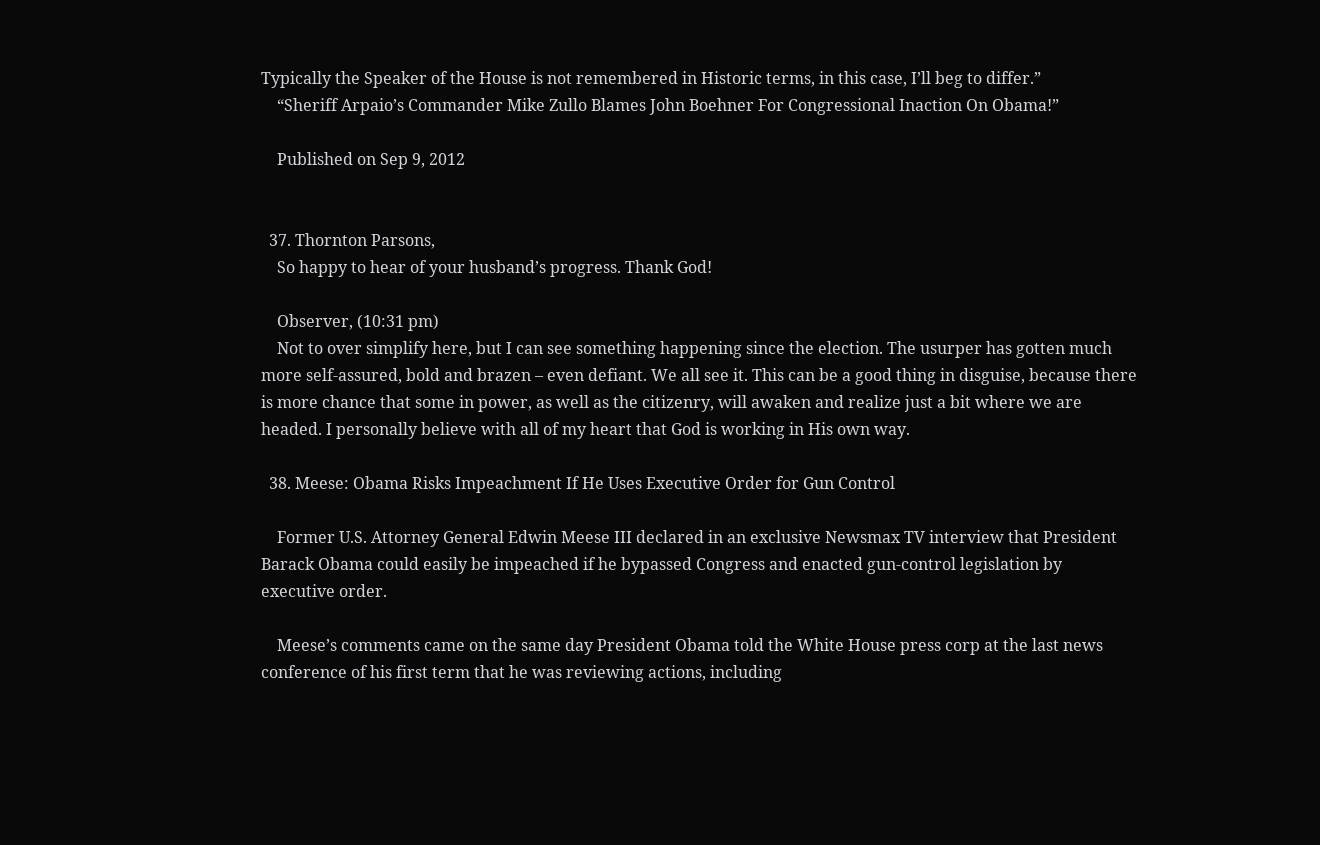Typically the Speaker of the House is not remembered in Historic terms, in this case, I’ll beg to differ.”
    “Sheriff Arpaio’s Commander Mike Zullo Blames John Boehner For Congressional Inaction On Obama!”

    Published on Sep 9, 2012


  37. Thornton Parsons,
    So happy to hear of your husband’s progress. Thank God!

    Observer, (10:31 pm)
    Not to over simplify here, but I can see something happening since the election. The usurper has gotten much more self-assured, bold and brazen – even defiant. We all see it. This can be a good thing in disguise, because there is more chance that some in power, as well as the citizenry, will awaken and realize just a bit where we are headed. I personally believe with all of my heart that God is working in His own way.

  38. Meese: Obama Risks Impeachment If He Uses Executive Order for Gun Control

    Former U.S. Attorney General Edwin Meese III declared in an exclusive Newsmax TV interview that President Barack Obama could easily be impeached if he bypassed Congress and enacted gun-control legislation by executive order.

    Meese’s comments came on the same day President Obama told the White House press corp at the last news conference of his first term that he was reviewing actions, including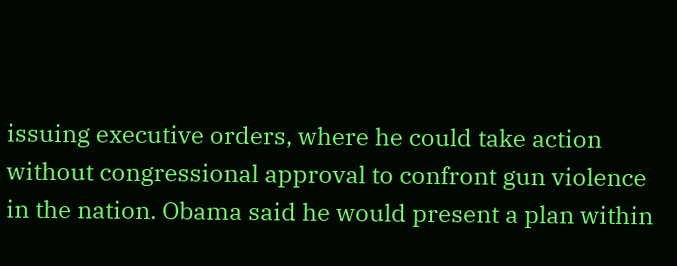issuing executive orders, where he could take action without congressional approval to confront gun violence in the nation. Obama said he would present a plan within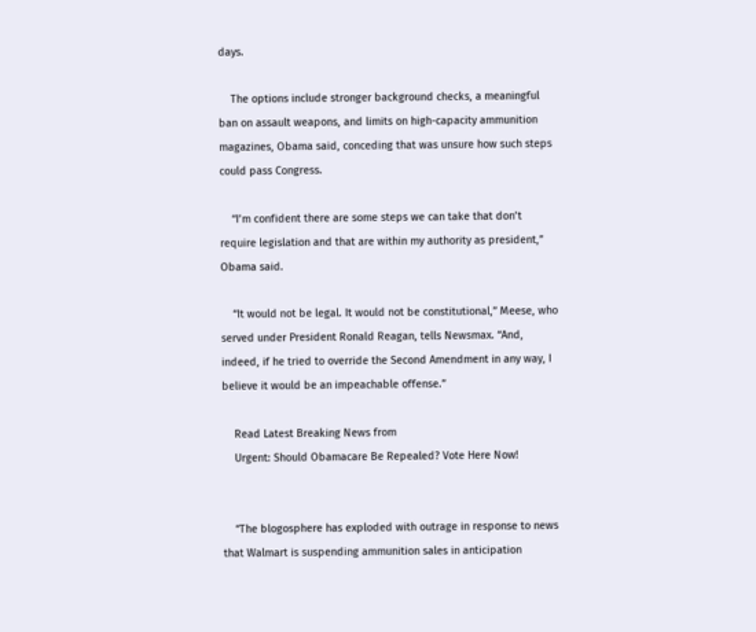days.

    The options include stronger background checks, a meaningful ban on assault weapons, and limits on high-capacity ammunition magazines, Obama said, conceding that was unsure how such steps could pass Congress.

    “I’m confident there are some steps we can take that don’t require legislation and that are within my authority as president,” Obama said.

    “It would not be legal. It would not be constitutional,” Meese, who served under President Ronald Reagan, tells Newsmax. “And, indeed, if he tried to override the Second Amendment in any way, I believe it would be an impeachable offense.”

    Read Latest Breaking News from
    Urgent: Should Obamacare Be Repealed? Vote Here Now!


    “The blogosphere has exploded with outrage in response to news that Walmart is suspending ammunition sales in anticipation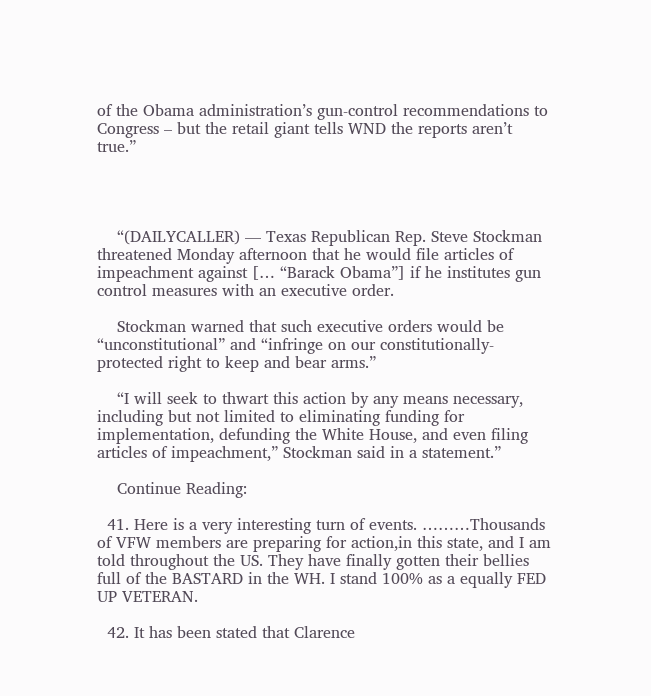of the Obama administration’s gun-control recommendations to Congress – but the retail giant tells WND the reports aren’t true.”




    “(DAILYCALLER) — Texas Republican Rep. Steve Stockman threatened Monday afternoon that he would file articles of impeachment against [… “Barack Obama”] if he institutes gun control measures with an executive order.

    Stockman warned that such executive orders would be “unconstitutional” and “infringe on our constitutionally-protected right to keep and bear arms.”

    “I will seek to thwart this action by any means necessary, including but not limited to eliminating funding for implementation, defunding the White House, and even filing articles of impeachment,” Stockman said in a statement.”

    Continue Reading:

  41. Here is a very interesting turn of events. ………Thousands of VFW members are preparing for action,in this state, and I am told throughout the US. They have finally gotten their bellies full of the BASTARD in the WH. I stand 100% as a equally FED UP VETERAN.

  42. It has been stated that Clarence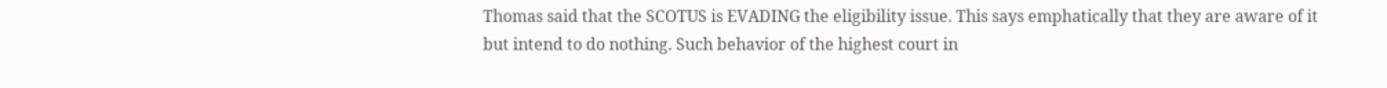Thomas said that the SCOTUS is EVADING the eligibility issue. This says emphatically that they are aware of it but intend to do nothing. Such behavior of the highest court in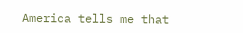America tells me that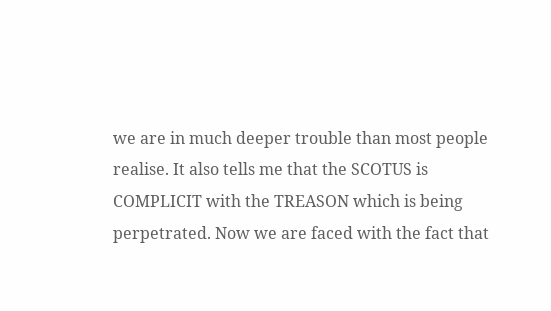we are in much deeper trouble than most people realise. It also tells me that the SCOTUS is COMPLICIT with the TREASON which is being perpetrated. Now we are faced with the fact that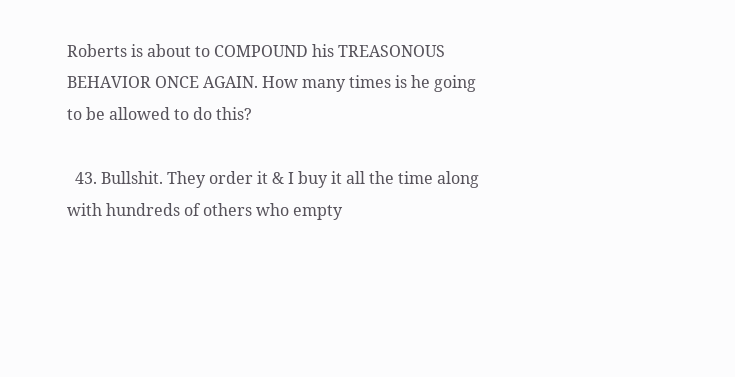Roberts is about to COMPOUND his TREASONOUS BEHAVIOR ONCE AGAIN. How many times is he going to be allowed to do this?

  43. Bullshit. They order it & I buy it all the time along with hundreds of others who empty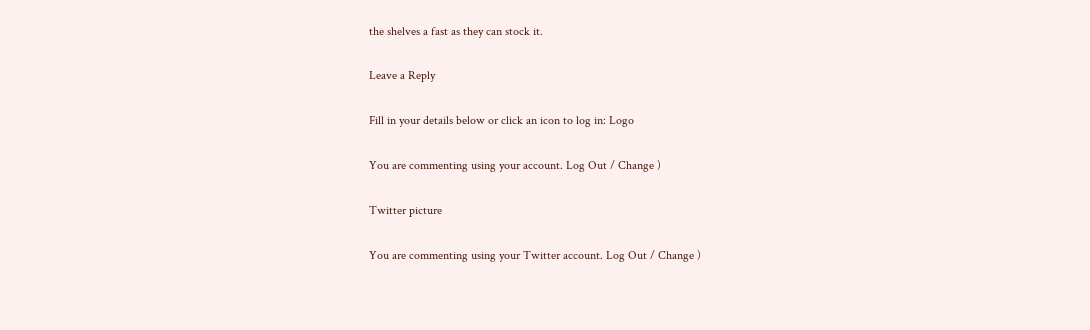the shelves a fast as they can stock it.

Leave a Reply

Fill in your details below or click an icon to log in: Logo

You are commenting using your account. Log Out / Change )

Twitter picture

You are commenting using your Twitter account. Log Out / Change )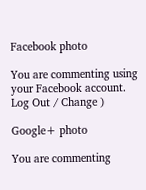Facebook photo

You are commenting using your Facebook account. Log Out / Change )

Google+ photo

You are commenting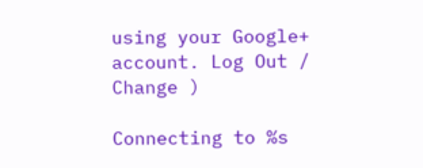using your Google+ account. Log Out / Change )

Connecting to %s